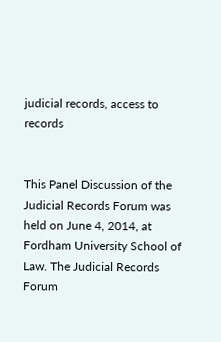judicial records, access to records


This Panel Discussion of the Judicial Records Forum was held on June 4, 2014, at Fordham University School of Law. The Judicial Records Forum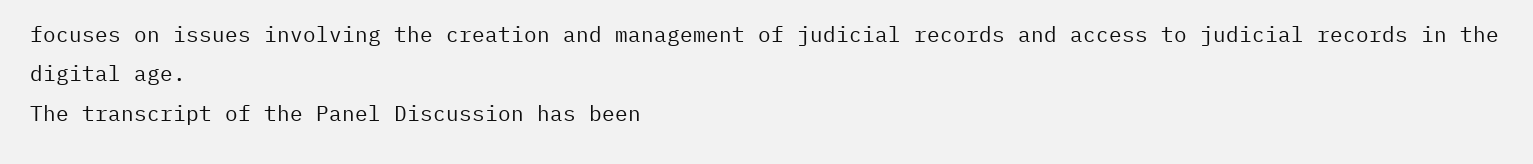focuses on issues involving the creation and management of judicial records and access to judicial records in the digital age.
The transcript of the Panel Discussion has been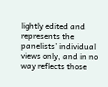lightly edited and represents the panelists’ individual views only, and in no way reflects those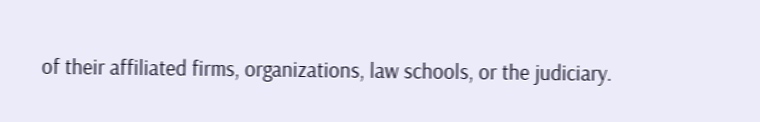of their affiliated firms, organizations, law schools, or the judiciary.